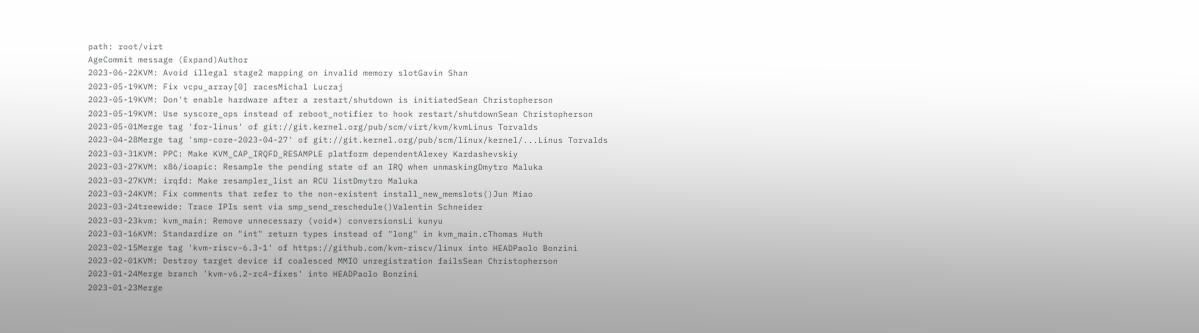path: root/virt
AgeCommit message (Expand)Author
2023-06-22KVM: Avoid illegal stage2 mapping on invalid memory slotGavin Shan
2023-05-19KVM: Fix vcpu_array[0] racesMichal Luczaj
2023-05-19KVM: Don't enable hardware after a restart/shutdown is initiatedSean Christopherson
2023-05-19KVM: Use syscore_ops instead of reboot_notifier to hook restart/shutdownSean Christopherson
2023-05-01Merge tag 'for-linus' of git://git.kernel.org/pub/scm/virt/kvm/kvmLinus Torvalds
2023-04-28Merge tag 'smp-core-2023-04-27' of git://git.kernel.org/pub/scm/linux/kernel/...Linus Torvalds
2023-03-31KVM: PPC: Make KVM_CAP_IRQFD_RESAMPLE platform dependentAlexey Kardashevskiy
2023-03-27KVM: x86/ioapic: Resample the pending state of an IRQ when unmaskingDmytro Maluka
2023-03-27KVM: irqfd: Make resampler_list an RCU listDmytro Maluka
2023-03-24KVM: Fix comments that refer to the non-existent install_new_memslots()Jun Miao
2023-03-24treewide: Trace IPIs sent via smp_send_reschedule()Valentin Schneider
2023-03-23kvm: kvm_main: Remove unnecessary (void*) conversionsLi kunyu
2023-03-16KVM: Standardize on "int" return types instead of "long" in kvm_main.cThomas Huth
2023-02-15Merge tag 'kvm-riscv-6.3-1' of https://github.com/kvm-riscv/linux into HEADPaolo Bonzini
2023-02-01KVM: Destroy target device if coalesced MMIO unregistration failsSean Christopherson
2023-01-24Merge branch 'kvm-v6.2-rc4-fixes' into HEADPaolo Bonzini
2023-01-23Merge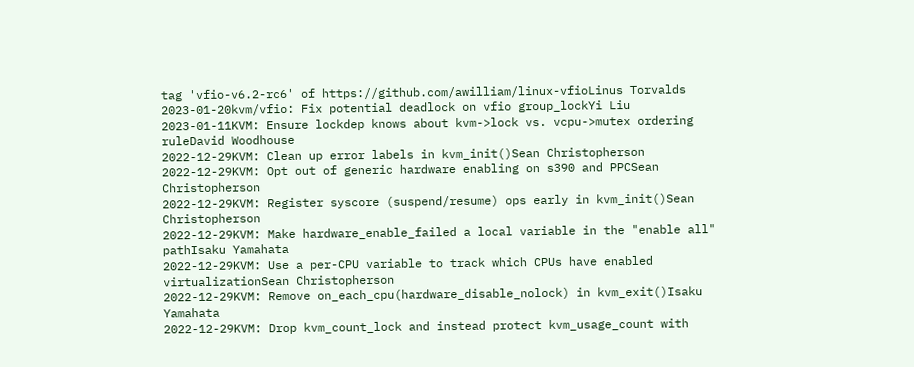tag 'vfio-v6.2-rc6' of https://github.com/awilliam/linux-vfioLinus Torvalds
2023-01-20kvm/vfio: Fix potential deadlock on vfio group_lockYi Liu
2023-01-11KVM: Ensure lockdep knows about kvm->lock vs. vcpu->mutex ordering ruleDavid Woodhouse
2022-12-29KVM: Clean up error labels in kvm_init()Sean Christopherson
2022-12-29KVM: Opt out of generic hardware enabling on s390 and PPCSean Christopherson
2022-12-29KVM: Register syscore (suspend/resume) ops early in kvm_init()Sean Christopherson
2022-12-29KVM: Make hardware_enable_failed a local variable in the "enable all" pathIsaku Yamahata
2022-12-29KVM: Use a per-CPU variable to track which CPUs have enabled virtualizationSean Christopherson
2022-12-29KVM: Remove on_each_cpu(hardware_disable_nolock) in kvm_exit()Isaku Yamahata
2022-12-29KVM: Drop kvm_count_lock and instead protect kvm_usage_count with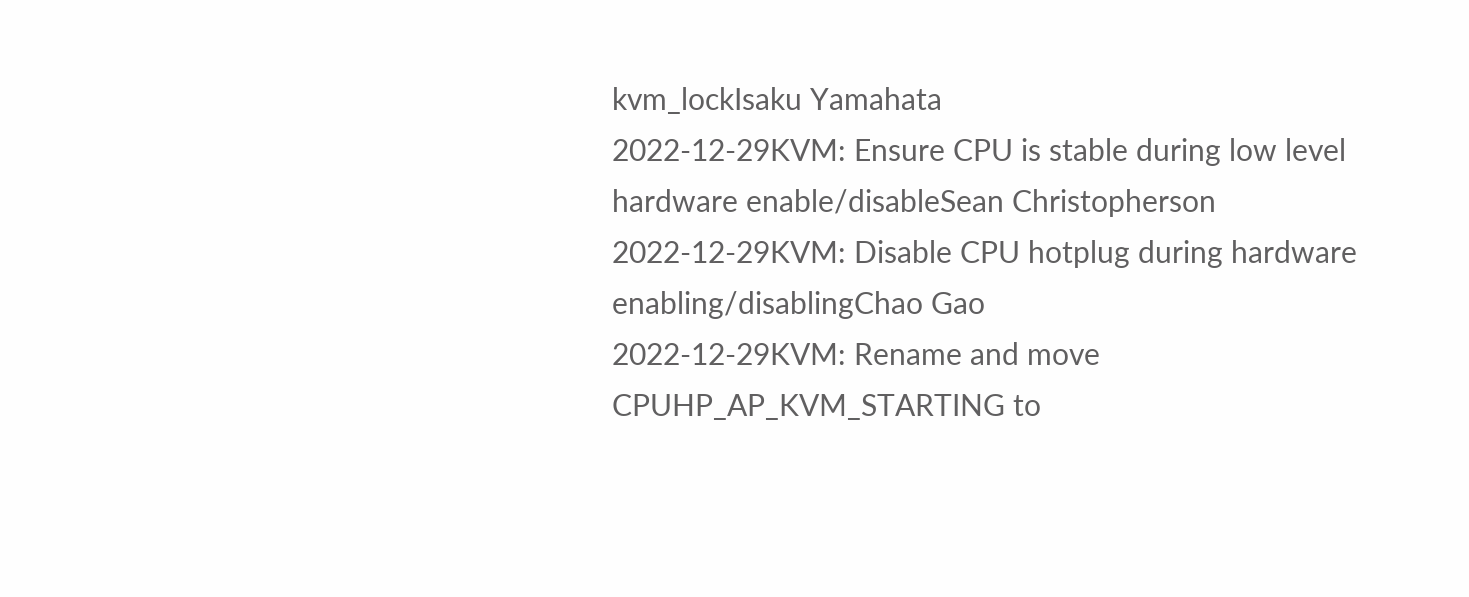kvm_lockIsaku Yamahata
2022-12-29KVM: Ensure CPU is stable during low level hardware enable/disableSean Christopherson
2022-12-29KVM: Disable CPU hotplug during hardware enabling/disablingChao Gao
2022-12-29KVM: Rename and move CPUHP_AP_KVM_STARTING to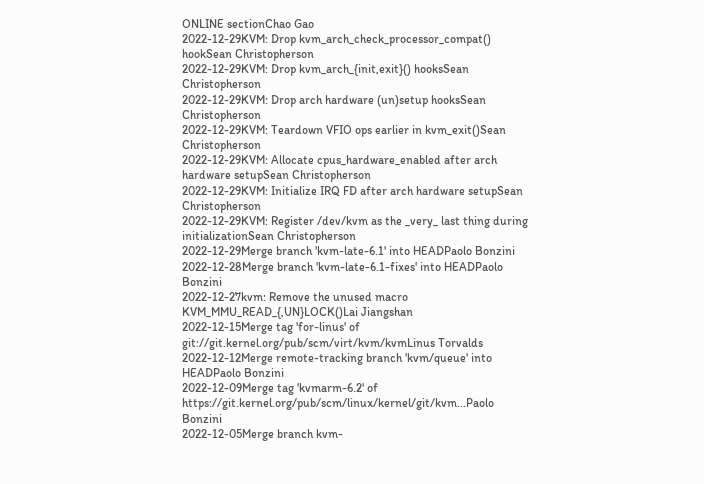ONLINE sectionChao Gao
2022-12-29KVM: Drop kvm_arch_check_processor_compat() hookSean Christopherson
2022-12-29KVM: Drop kvm_arch_{init,exit}() hooksSean Christopherson
2022-12-29KVM: Drop arch hardware (un)setup hooksSean Christopherson
2022-12-29KVM: Teardown VFIO ops earlier in kvm_exit()Sean Christopherson
2022-12-29KVM: Allocate cpus_hardware_enabled after arch hardware setupSean Christopherson
2022-12-29KVM: Initialize IRQ FD after arch hardware setupSean Christopherson
2022-12-29KVM: Register /dev/kvm as the _very_ last thing during initializationSean Christopherson
2022-12-29Merge branch 'kvm-late-6.1' into HEADPaolo Bonzini
2022-12-28Merge branch 'kvm-late-6.1-fixes' into HEADPaolo Bonzini
2022-12-27kvm: Remove the unused macro KVM_MMU_READ_{,UN}LOCK()Lai Jiangshan
2022-12-15Merge tag 'for-linus' of git://git.kernel.org/pub/scm/virt/kvm/kvmLinus Torvalds
2022-12-12Merge remote-tracking branch 'kvm/queue' into HEADPaolo Bonzini
2022-12-09Merge tag 'kvmarm-6.2' of https://git.kernel.org/pub/scm/linux/kernel/git/kvm...Paolo Bonzini
2022-12-05Merge branch kvm-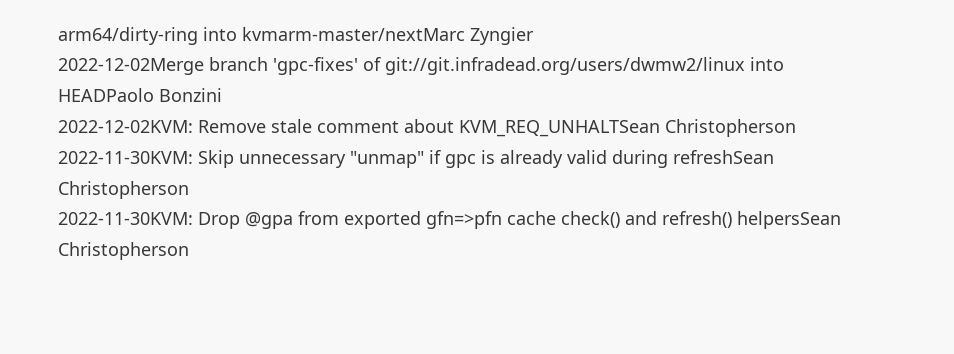arm64/dirty-ring into kvmarm-master/nextMarc Zyngier
2022-12-02Merge branch 'gpc-fixes' of git://git.infradead.org/users/dwmw2/linux into HEADPaolo Bonzini
2022-12-02KVM: Remove stale comment about KVM_REQ_UNHALTSean Christopherson
2022-11-30KVM: Skip unnecessary "unmap" if gpc is already valid during refreshSean Christopherson
2022-11-30KVM: Drop @gpa from exported gfn=>pfn cache check() and refresh() helpersSean Christopherson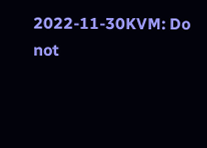2022-11-30KVM: Do not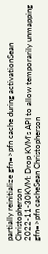partially reinitialize gfn=>pfn cache during activationSean Christopherson
2022-11-30KVM: Drop KVM's API to allow temporarily unmapping gfn=>pfn cacheSean Christopherson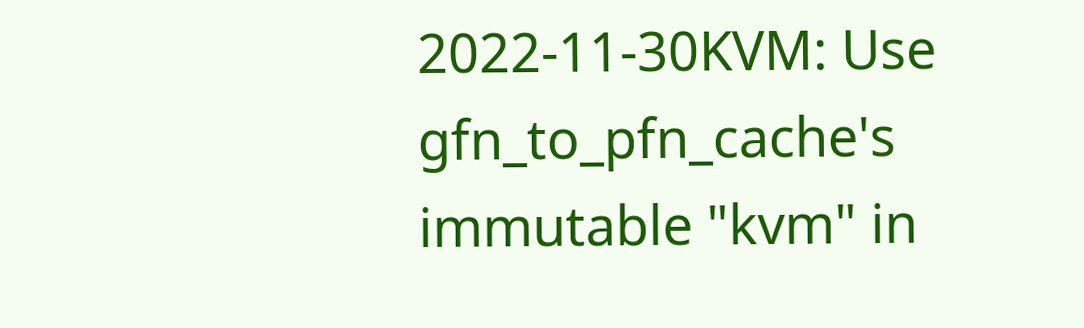2022-11-30KVM: Use gfn_to_pfn_cache's immutable "kvm" in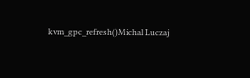kvm_gpc_refresh()Michal Luczaj